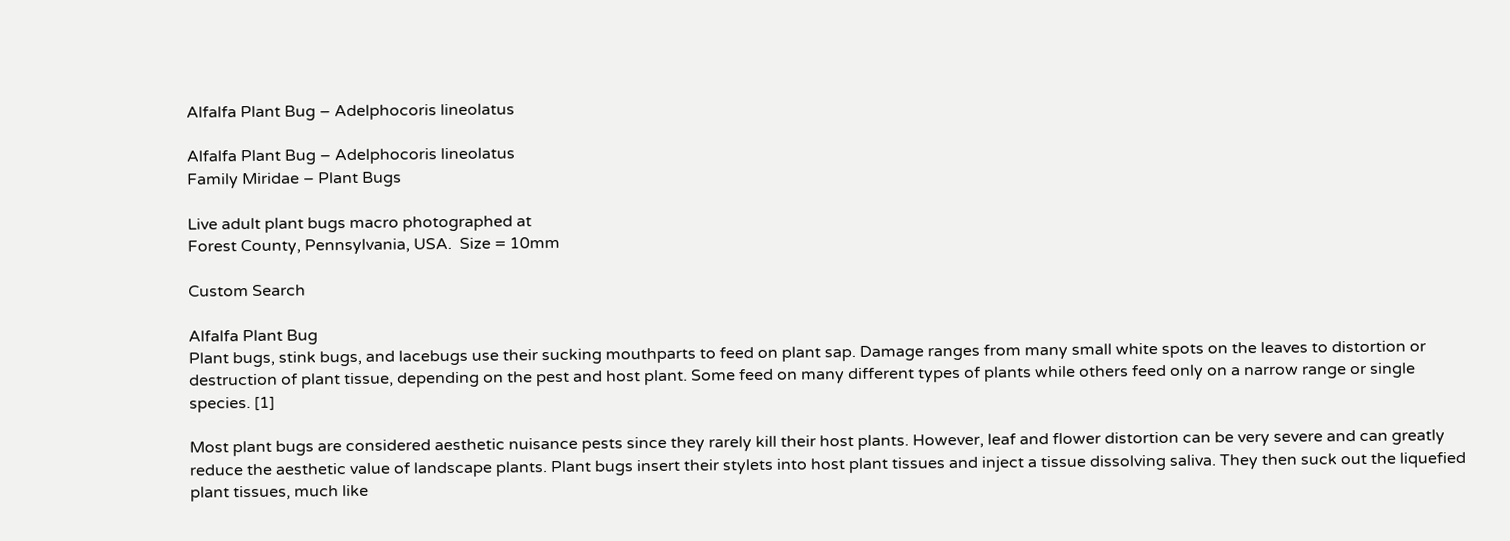Alfalfa Plant Bug – Adelphocoris lineolatus

Alfalfa Plant Bug – Adelphocoris lineolatus
Family Miridae – Plant Bugs

Live adult plant bugs macro photographed at
Forest County, Pennsylvania, USA.  Size = 10mm

Custom Search

Alfalfa Plant Bug
Plant bugs, stink bugs, and lacebugs use their sucking mouthparts to feed on plant sap. Damage ranges from many small white spots on the leaves to distortion or destruction of plant tissue, depending on the pest and host plant. Some feed on many different types of plants while others feed only on a narrow range or single species. [1]

Most plant bugs are considered aesthetic nuisance pests since they rarely kill their host plants. However, leaf and flower distortion can be very severe and can greatly reduce the aesthetic value of landscape plants. Plant bugs insert their stylets into host plant tissues and inject a tissue dissolving saliva. They then suck out the liquefied plant tissues, much like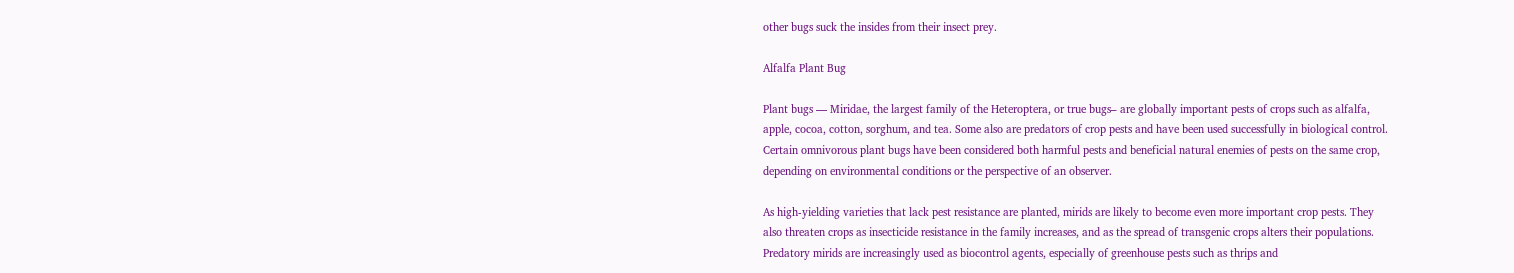other bugs suck the insides from their insect prey.

Alfalfa Plant Bug

Plant bugs — Miridae, the largest family of the Heteroptera, or true bugs– are globally important pests of crops such as alfalfa, apple, cocoa, cotton, sorghum, and tea. Some also are predators of crop pests and have been used successfully in biological control. Certain omnivorous plant bugs have been considered both harmful pests and beneficial natural enemies of pests on the same crop, depending on environmental conditions or the perspective of an observer.

As high-yielding varieties that lack pest resistance are planted, mirids are likely to become even more important crop pests. They also threaten crops as insecticide resistance in the family increases, and as the spread of transgenic crops alters their populations. Predatory mirids are increasingly used as biocontrol agents, especially of greenhouse pests such as thrips and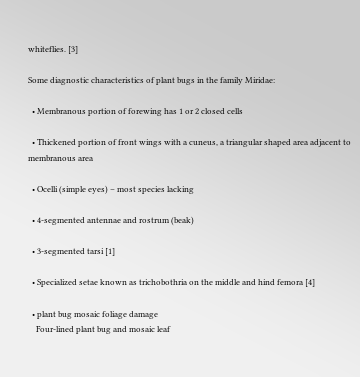whiteflies. [3]

Some diagnostic characteristics of plant bugs in the family Miridae:

  • Membranous portion of forewing has 1 or 2 closed cells

  • Thickened portion of front wings with a cuneus, a triangular shaped area adjacent to membranous area

  • Ocelli (simple eyes) – most species lacking

  • 4-segmented antennae and rostrum (beak)

  • 3-segmented tarsi [1]

  • Specialized setae known as trichobothria on the middle and hind femora [4]

  • plant bug mosaic foliage damage
    Four-lined plant bug and mosaic leaf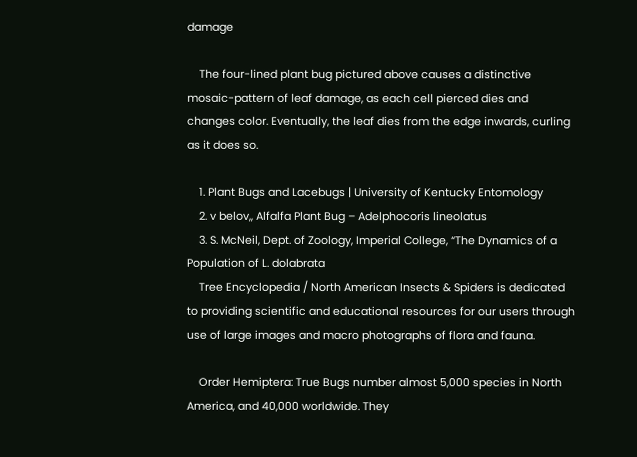damage

    The four-lined plant bug pictured above causes a distinctive mosaic-pattern of leaf damage, as each cell pierced dies and changes color. Eventually, the leaf dies from the edge inwards, curling as it does so.

    1. Plant Bugs and Lacebugs | University of Kentucky Entomology
    2. v belov,, Alfalfa Plant Bug – Adelphocoris lineolatus
    3. S. McNeil, Dept. of Zoology, Imperial College, “The Dynamics of a Population of L. dolabrata
    Tree Encyclopedia / North American Insects & Spiders is dedicated to providing scientific and educational resources for our users through use of large images and macro photographs of flora and fauna.

    Order Hemiptera: True Bugs number almost 5,000 species in North America, and 40,000 worldwide. They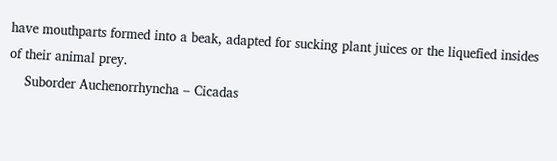have mouthparts formed into a beak, adapted for sucking plant juices or the liquefied insides of their animal prey.
    Suborder Auchenorrhyncha – Cicadas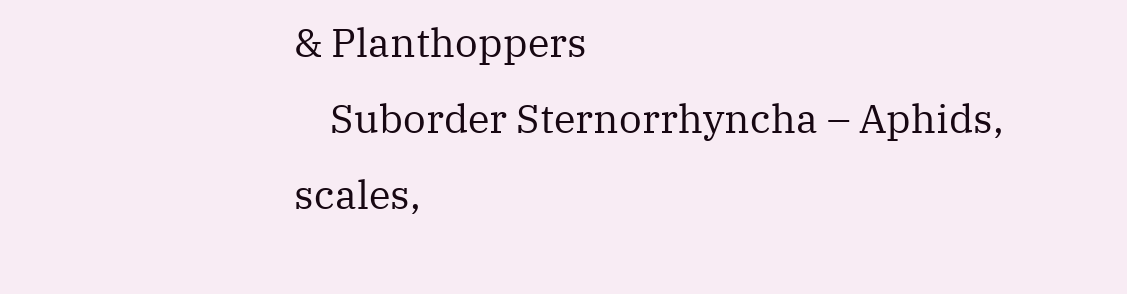& Planthoppers
    Suborder Sternorrhyncha – Aphids, scales,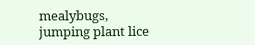mealybugs, jumping plant lice